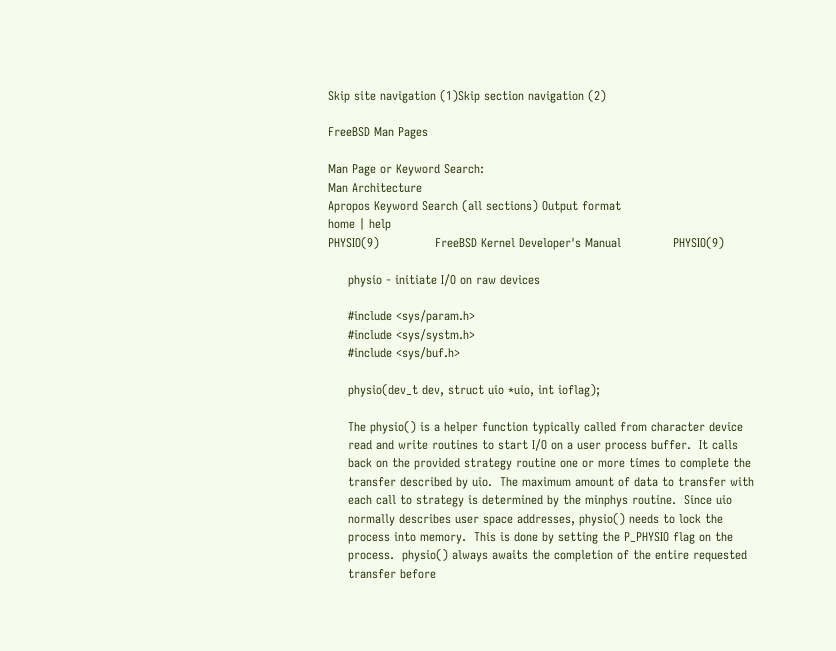Skip site navigation (1)Skip section navigation (2)

FreeBSD Man Pages

Man Page or Keyword Search:
Man Architecture
Apropos Keyword Search (all sections) Output format
home | help
PHYSIO(9)              FreeBSD Kernel Developer's Manual             PHYSIO(9)

     physio - initiate I/O on raw devices

     #include <sys/param.h>
     #include <sys/systm.h>
     #include <sys/buf.h>

     physio(dev_t dev, struct uio *uio, int ioflag);

     The physio() is a helper function typically called from character device
     read and write routines to start I/O on a user process buffer.  It calls
     back on the provided strategy routine one or more times to complete the
     transfer described by uio.  The maximum amount of data to transfer with
     each call to strategy is determined by the minphys routine.  Since uio
     normally describes user space addresses, physio() needs to lock the
     process into memory.  This is done by setting the P_PHYSIO flag on the
     process.  physio() always awaits the completion of the entire requested
     transfer before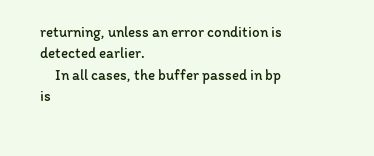returning, unless an error condition is detected earlier.
     In all cases, the buffer passed in bp is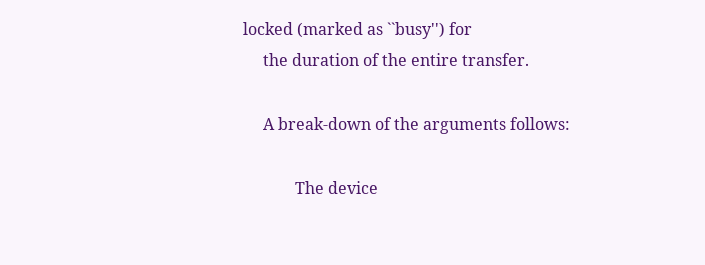locked (marked as ``busy'') for
     the duration of the entire transfer.

     A break-down of the arguments follows:

             The device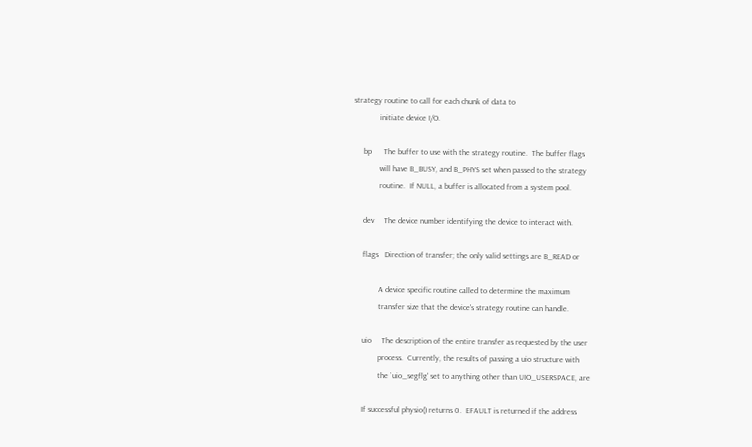strategy routine to call for each chunk of data to
             initiate device I/O.

     bp      The buffer to use with the strategy routine.  The buffer flags
             will have B_BUSY, and B_PHYS set when passed to the strategy
             routine.  If NULL, a buffer is allocated from a system pool.

     dev     The device number identifying the device to interact with.

     flags   Direction of transfer; the only valid settings are B_READ or

             A device specific routine called to determine the maximum
             transfer size that the device's strategy routine can handle.

     uio     The description of the entire transfer as requested by the user
             process.  Currently, the results of passing a uio structure with
             the `uio_segflg' set to anything other than UIO_USERSPACE, are

     If successful physio() returns 0.  EFAULT is returned if the address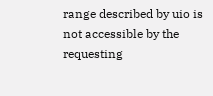range described by uio is not accessible by the requesting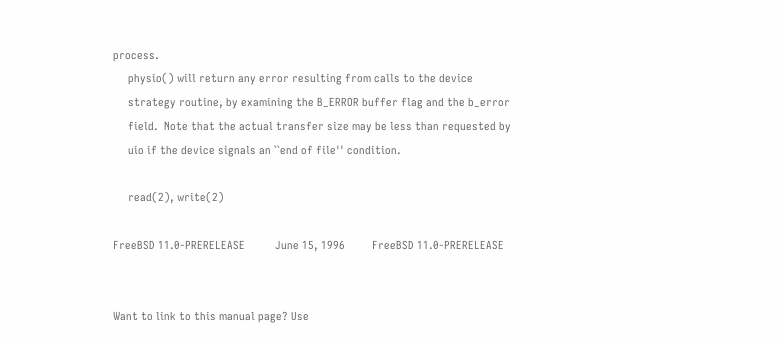process.
     physio() will return any error resulting from calls to the device
     strategy routine, by examining the B_ERROR buffer flag and the b_error
     field.  Note that the actual transfer size may be less than requested by
     uio if the device signals an ``end of file'' condition.

     read(2), write(2)

FreeBSD 11.0-PRERELEASE          June 15, 1996         FreeBSD 11.0-PRERELEASE


Want to link to this manual page? Use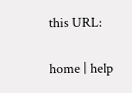this URL:

home | help